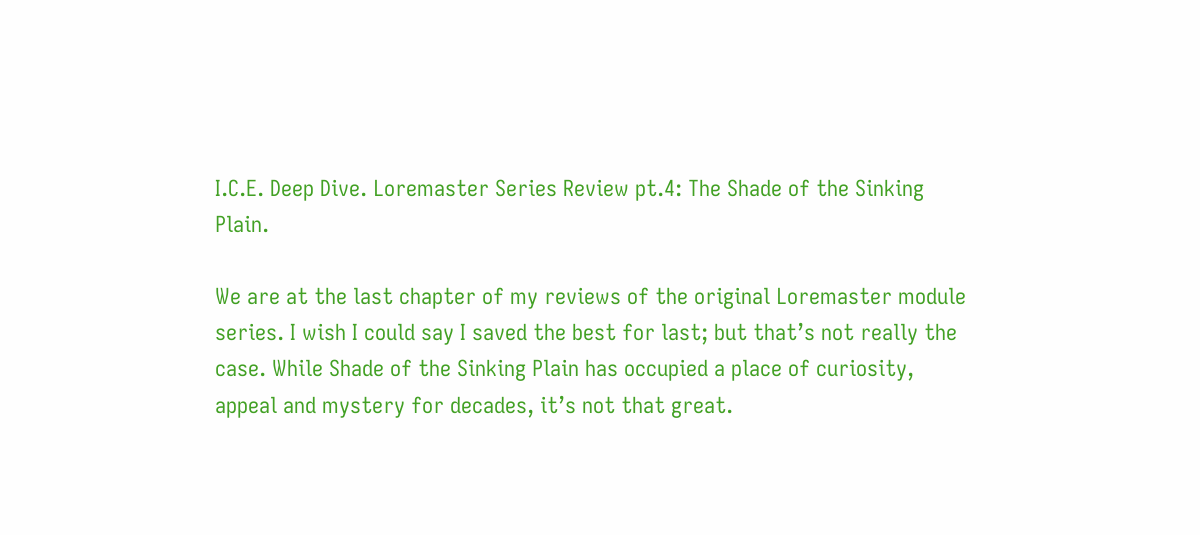I.C.E. Deep Dive. Loremaster Series Review pt.4: The Shade of the Sinking Plain.

We are at the last chapter of my reviews of the original Loremaster module series. I wish I could say I saved the best for last; but that’s not really the case. While Shade of the Sinking Plain has occupied a place of curiosity, appeal and mystery for decades, it’s not that great.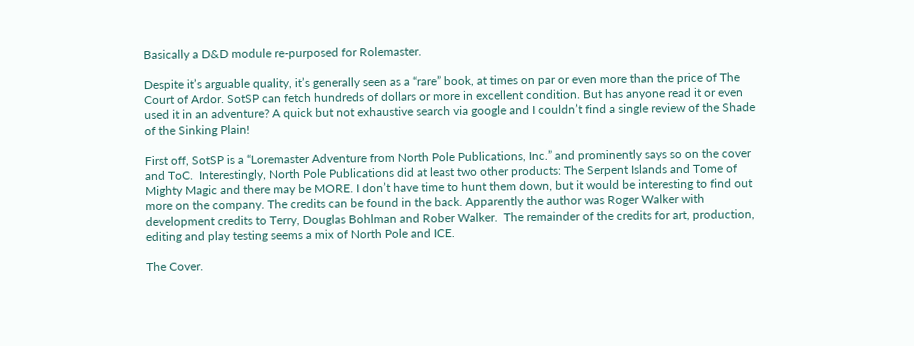Basically a D&D module re-purposed for Rolemaster.

Despite it’s arguable quality, it’s generally seen as a “rare” book, at times on par or even more than the price of The Court of Ardor. SotSP can fetch hundreds of dollars or more in excellent condition. But has anyone read it or even used it in an adventure? A quick but not exhaustive search via google and I couldn’t find a single review of the Shade of the Sinking Plain!

First off, SotSP is a “Loremaster Adventure from North Pole Publications, Inc.” and prominently says so on the cover and ToC.  Interestingly, North Pole Publications did at least two other products: The Serpent Islands and Tome of Mighty Magic and there may be MORE. I don’t have time to hunt them down, but it would be interesting to find out more on the company. The credits can be found in the back. Apparently the author was Roger Walker with development credits to Terry, Douglas Bohlman and Rober Walker.  The remainder of the credits for art, production, editing and play testing seems a mix of North Pole and ICE.

The Cover.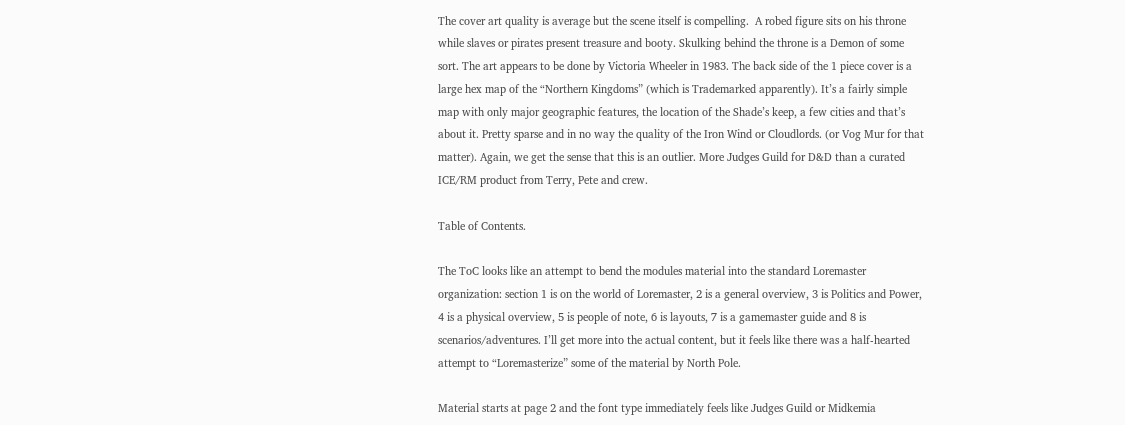The cover art quality is average but the scene itself is compelling.  A robed figure sits on his throne while slaves or pirates present treasure and booty. Skulking behind the throne is a Demon of some sort. The art appears to be done by Victoria Wheeler in 1983. The back side of the 1 piece cover is a large hex map of the “Northern Kingdoms” (which is Trademarked apparently). It’s a fairly simple map with only major geographic features, the location of the Shade’s keep, a few cities and that’s about it. Pretty sparse and in no way the quality of the Iron Wind or Cloudlords. (or Vog Mur for that matter). Again, we get the sense that this is an outlier. More Judges Guild for D&D than a curated ICE/RM product from Terry, Pete and crew.

Table of Contents.

The ToC looks like an attempt to bend the modules material into the standard Loremaster organization: section 1 is on the world of Loremaster, 2 is a general overview, 3 is Politics and Power, 4 is a physical overview, 5 is people of note, 6 is layouts, 7 is a gamemaster guide and 8 is scenarios/adventures. I’ll get more into the actual content, but it feels like there was a half-hearted attempt to “Loremasterize” some of the material by North Pole.

Material starts at page 2 and the font type immediately feels like Judges Guild or Midkemia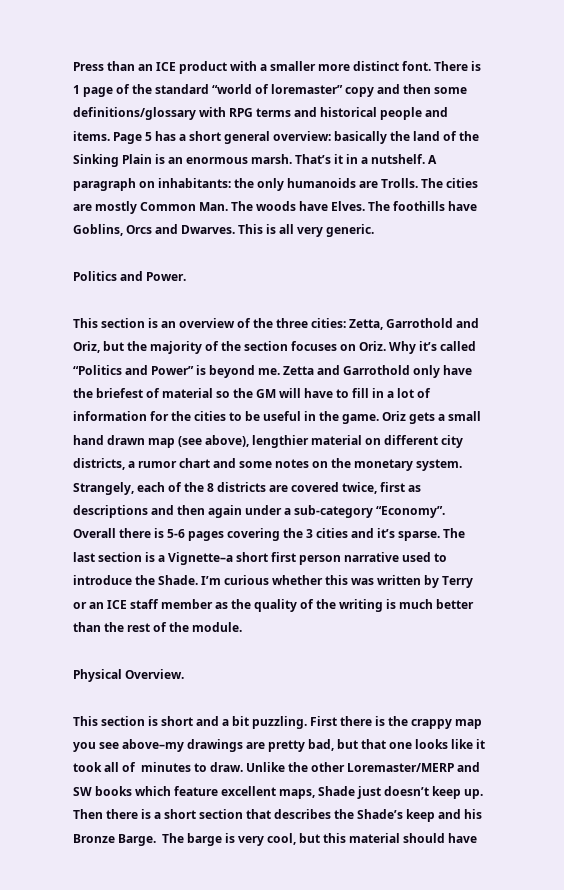Press than an ICE product with a smaller more distinct font. There is 1 page of the standard “world of loremaster” copy and then some definitions/glossary with RPG terms and historical people and items. Page 5 has a short general overview: basically the land of the Sinking Plain is an enormous marsh. That’s it in a nutshelf. A paragraph on inhabitants: the only humanoids are Trolls. The cities are mostly Common Man. The woods have Elves. The foothills have Goblins, Orcs and Dwarves. This is all very generic.

Politics and Power.

This section is an overview of the three cities: Zetta, Garrothold and Oriz, but the majority of the section focuses on Oriz. Why it’s called “Politics and Power” is beyond me. Zetta and Garrothold only have the briefest of material so the GM will have to fill in a lot of information for the cities to be useful in the game. Oriz gets a small hand drawn map (see above), lengthier material on different city districts, a rumor chart and some notes on the monetary system.  Strangely, each of the 8 districts are covered twice, first as descriptions and then again under a sub-category “Economy”.  Overall there is 5-6 pages covering the 3 cities and it’s sparse. The last section is a Vignette–a short first person narrative used to introduce the Shade. I’m curious whether this was written by Terry or an ICE staff member as the quality of the writing is much better than the rest of the module.

Physical Overview.

This section is short and a bit puzzling. First there is the crappy map you see above–my drawings are pretty bad, but that one looks like it took all of  minutes to draw. Unlike the other Loremaster/MERP and SW books which feature excellent maps, Shade just doesn’t keep up. Then there is a short section that describes the Shade’s keep and his Bronze Barge.  The barge is very cool, but this material should have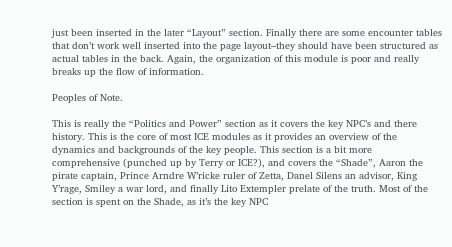just been inserted in the later “Layout” section. Finally there are some encounter tables that don’t work well inserted into the page layout–they should have been structured as actual tables in the back. Again, the organization of this module is poor and really breaks up the flow of information.

Peoples of Note.

This is really the “Politics and Power” section as it covers the key NPC’s and there history. This is the core of most ICE modules as it provides an overview of the dynamics and backgrounds of the key people. This section is a bit more comprehensive (punched up by Terry or ICE?), and covers the “Shade”, Aaron the pirate captain, Prince Arndre W’ricke ruler of Zetta, Danel Silens an advisor, King Y’rage, Smiley a war lord, and finally Lito Extempler prelate of the truth. Most of the section is spent on the Shade, as it’s the key NPC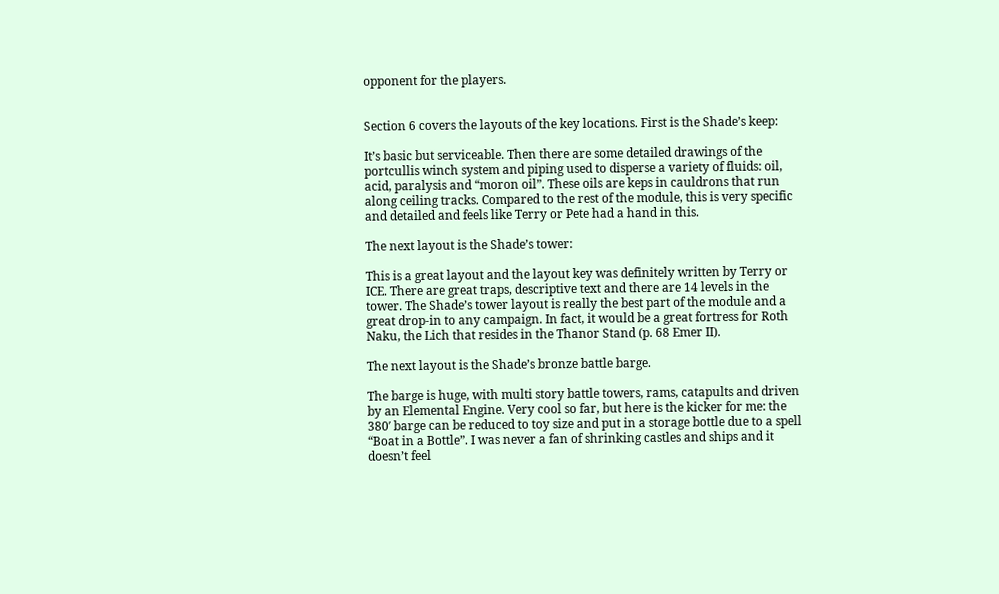opponent for the players.


Section 6 covers the layouts of the key locations. First is the Shade’s keep:

It’s basic but serviceable. Then there are some detailed drawings of the portcullis winch system and piping used to disperse a variety of fluids: oil, acid, paralysis and “moron oil”. These oils are keps in cauldrons that run along ceiling tracks. Compared to the rest of the module, this is very specific and detailed and feels like Terry or Pete had a hand in this.

The next layout is the Shade’s tower:

This is a great layout and the layout key was definitely written by Terry or ICE. There are great traps, descriptive text and there are 14 levels in the tower. The Shade’s tower layout is really the best part of the module and a great drop-in to any campaign. In fact, it would be a great fortress for Roth Naku, the Lich that resides in the Thanor Stand (p. 68 Emer II).

The next layout is the Shade’s bronze battle barge.

The barge is huge, with multi story battle towers, rams, catapults and driven by an Elemental Engine. Very cool so far, but here is the kicker for me: the 380′ barge can be reduced to toy size and put in a storage bottle due to a spell “Boat in a Bottle”. I was never a fan of shrinking castles and ships and it doesn’t feel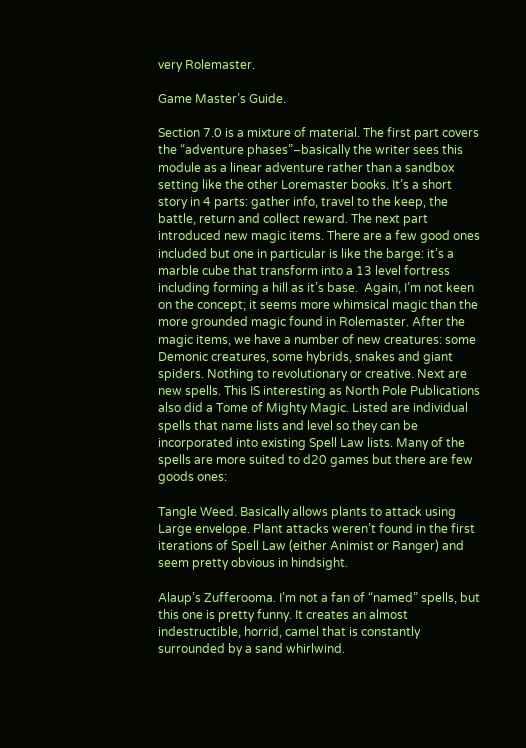very Rolemaster.

Game Master’s Guide.

Section 7.0 is a mixture of material. The first part covers the “adventure phases”–basically the writer sees this module as a linear adventure rather than a sandbox setting like the other Loremaster books. It’s a short story in 4 parts: gather info, travel to the keep, the battle, return and collect reward. The next part introduced new magic items. There are a few good ones included but one in particular is like the barge: it’s a marble cube that transform into a 13 level fortress including forming a hill as it’s base.  Again, I’m not keen on the concept; it seems more whimsical magic than the more grounded magic found in Rolemaster. After the magic items, we have a number of new creatures: some Demonic creatures, some hybrids, snakes and giant spiders. Nothing to revolutionary or creative. Next are new spells. This IS interesting as North Pole Publications also did a Tome of Mighty Magic. Listed are individual spells that name lists and level so they can be incorporated into existing Spell Law lists. Many of the spells are more suited to d20 games but there are few goods ones:

Tangle Weed. Basically allows plants to attack using Large envelope. Plant attacks weren’t found in the first iterations of Spell Law (either Animist or Ranger) and seem pretty obvious in hindsight.

Alaup’s Zufferooma. I’m not a fan of “named” spells, but this one is pretty funny. It creates an almost indestructible, horrid, camel that is constantly surrounded by a sand whirlwind.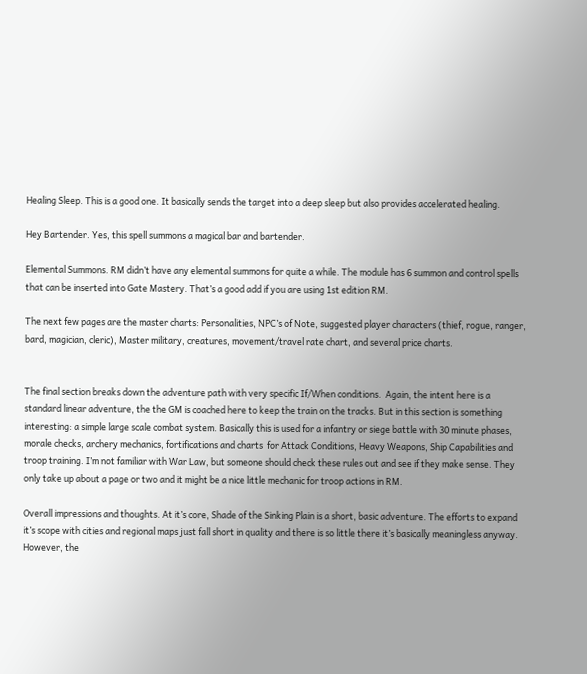Healing Sleep. This is a good one. It basically sends the target into a deep sleep but also provides accelerated healing.

Hey Bartender. Yes, this spell summons a magical bar and bartender.

Elemental Summons. RM didn’t have any elemental summons for quite a while. The module has 6 summon and control spells that can be inserted into Gate Mastery. That’s a good add if you are using 1st edition RM.

The next few pages are the master charts: Personalities, NPC’s of Note, suggested player characters (thief, rogue, ranger, bard, magician, cleric), Master military, creatures, movement/travel rate chart, and several price charts.


The final section breaks down the adventure path with very specific If/When conditions.  Again, the intent here is a standard linear adventure, the the GM is coached here to keep the train on the tracks. But in this section is something interesting: a simple large scale combat system. Basically this is used for a infantry or siege battle with 30 minute phases, morale checks, archery mechanics, fortifications and charts  for Attack Conditions, Heavy Weapons, Ship Capabilities and troop training. I’m not familiar with War Law, but someone should check these rules out and see if they make sense. They only take up about a page or two and it might be a nice little mechanic for troop actions in RM.

Overall impressions and thoughts. At it’s core, Shade of the Sinking Plain is a short, basic adventure. The efforts to expand it’s scope with cities and regional maps just fall short in quality and there is so little there it’s basically meaningless anyway. However, the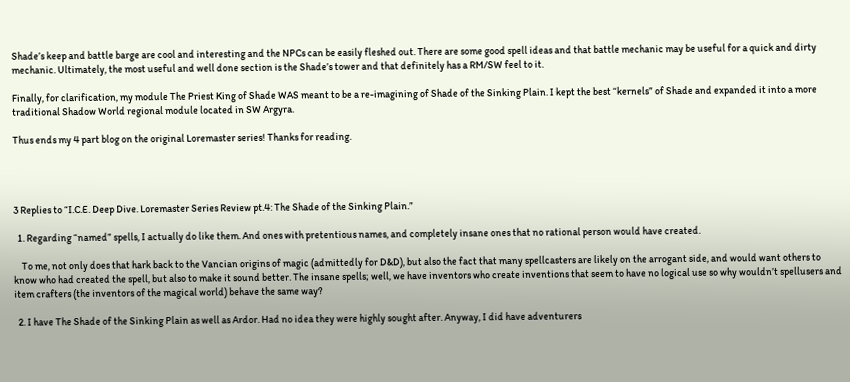Shade’s keep and battle barge are cool and interesting and the NPCs can be easily fleshed out. There are some good spell ideas and that battle mechanic may be useful for a quick and dirty mechanic. Ultimately, the most useful and well done section is the Shade’s tower and that definitely has a RM/SW feel to it.

Finally, for clarification, my module The Priest King of Shade WAS meant to be a re-imagining of Shade of the Sinking Plain. I kept the best “kernels” of Shade and expanded it into a more traditional Shadow World regional module located in SW Argyra.

Thus ends my 4 part blog on the original Loremaster series! Thanks for reading.




3 Replies to “I.C.E. Deep Dive. Loremaster Series Review pt.4: The Shade of the Sinking Plain.”

  1. Regarding “named” spells, I actually do like them. And ones with pretentious names, and completely insane ones that no rational person would have created.

    To me, not only does that hark back to the Vancian origins of magic (admittedly for D&D), but also the fact that many spellcasters are likely on the arrogant side, and would want others to know who had created the spell, but also to make it sound better. The insane spells; well, we have inventors who create inventions that seem to have no logical use so why wouldn’t spellusers and item crafters (the inventors of the magical world) behave the same way?

  2. I have The Shade of the Sinking Plain as well as Ardor. Had no idea they were highly sought after. Anyway, I did have adventurers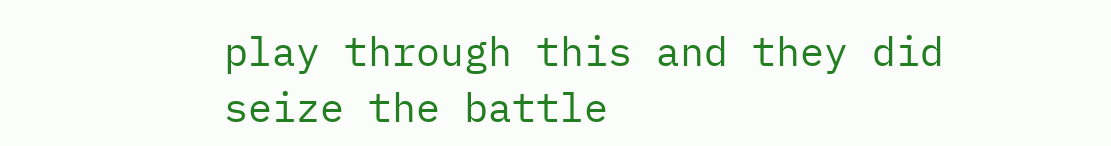play through this and they did seize the battle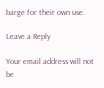barge for their own use.

Leave a Reply

Your email address will not be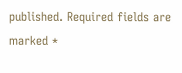published. Required fields are marked *